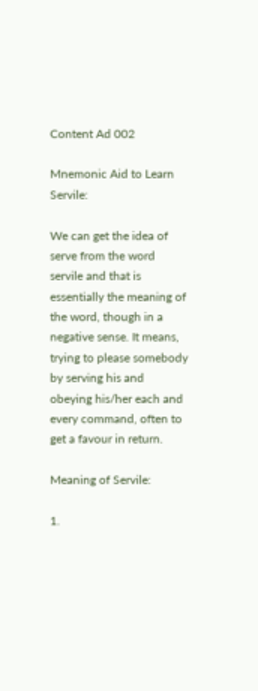Content Ad 002

Mnemonic Aid to Learn Servile:

We can get the idea of serve from the word servile and that is essentially the meaning of the word, though in a negative sense. It means, trying to please somebody by serving his and obeying his/her each and every command, often to get a favour in return.

Meaning of Servile:

1.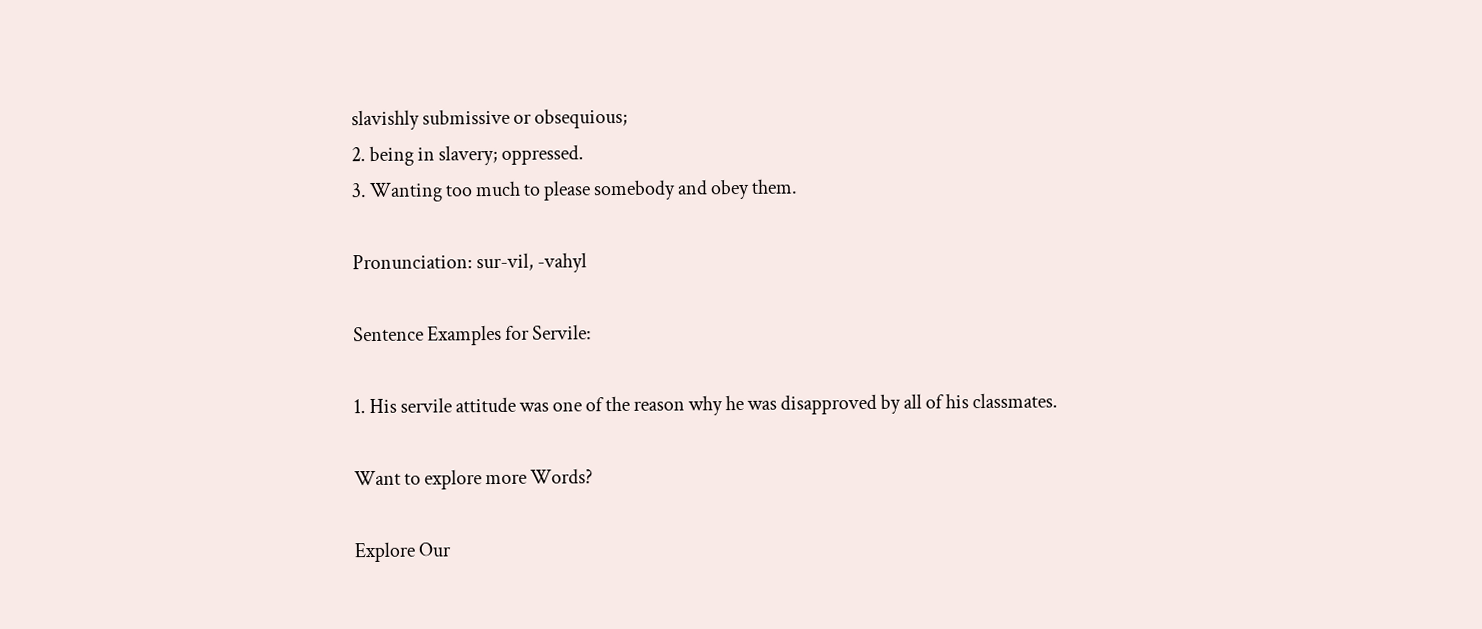slavishly submissive or obsequious;
2. being in slavery; oppressed.
3. Wanting too much to please somebody and obey them.

Pronunciation: sur-vil, -vahyl

Sentence Examples for Servile:

1. His servile attitude was one of the reason why he was disapproved by all of his classmates.

Want to explore more Words?

Explore Our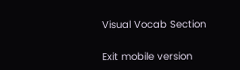Visual Vocab Section

Exit mobile version